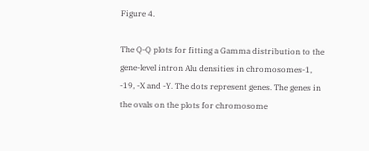Figure 4.

The Q-Q plots for fitting a Gamma distribution to the gene-level intron Alu densities in chromosomes-1, -19, -X and -Y. The dots represent genes. The genes in the ovals on the plots for chromosome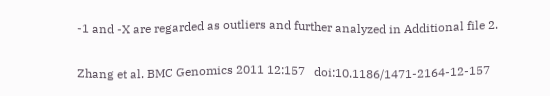-1 and -X are regarded as outliers and further analyzed in Additional file 2.

Zhang et al. BMC Genomics 2011 12:157   doi:10.1186/1471-2164-12-157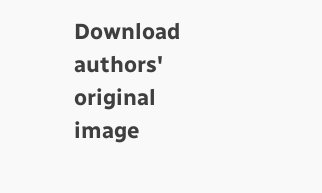Download authors' original image